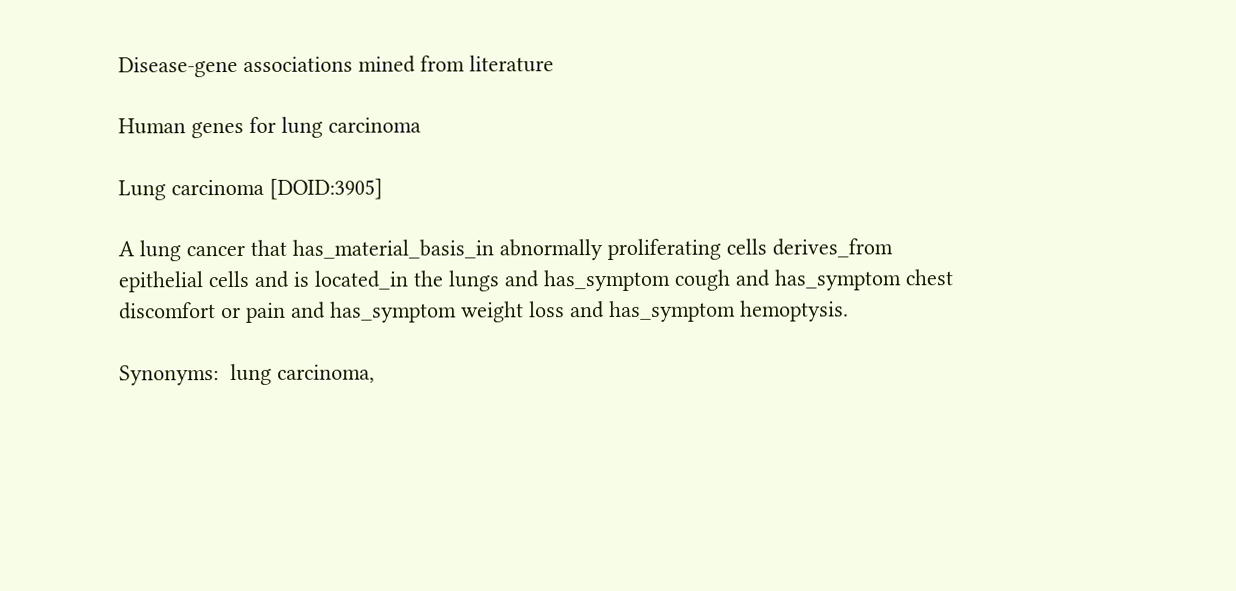Disease-gene associations mined from literature

Human genes for lung carcinoma

Lung carcinoma [DOID:3905]

A lung cancer that has_material_basis_in abnormally proliferating cells derives_from epithelial cells and is located_in the lungs and has_symptom cough and has_symptom chest discomfort or pain and has_symptom weight loss and has_symptom hemoptysis.

Synonyms:  lung carcinoma,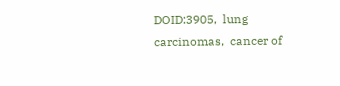DOID:3905,  lung carcinomas,  cancer of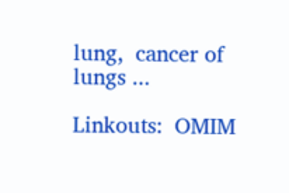lung,  cancer of lungs ...

Linkouts:  OMIM